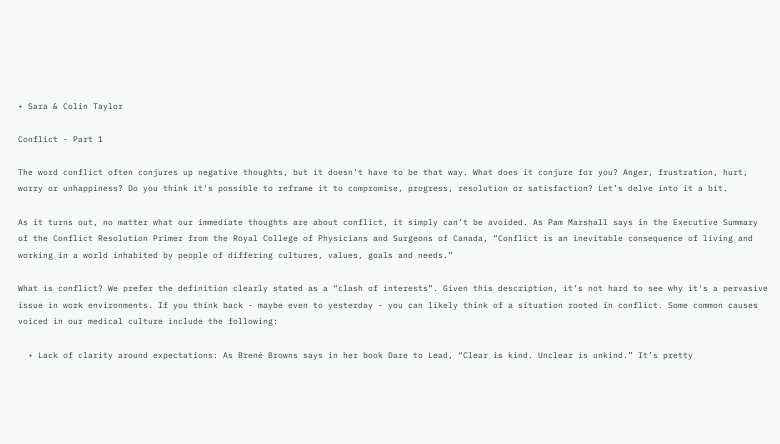• Sara & Colin Taylor

Conflict - Part 1

The word conflict often conjures up negative thoughts, but it doesn’t have to be that way. What does it conjure for you? Anger, frustration, hurt, worry or unhappiness? Do you think it's possible to reframe it to compromise, progress, resolution or satisfaction? Let’s delve into it a bit.

As it turns out, no matter what our immediate thoughts are about conflict, it simply can’t be avoided. As Pam Marshall says in the Executive Summary of the Conflict Resolution Primer from the Royal College of Physicians and Surgeons of Canada, “Conflict is an inevitable consequence of living and working in a world inhabited by people of differing cultures, values, goals and needs.”

What is conflict? We prefer the definition clearly stated as a “clash of interests”. Given this description, it’s not hard to see why it's a pervasive issue in work environments. If you think back - maybe even to yesterday - you can likely think of a situation rooted in conflict. Some common causes voiced in our medical culture include the following:

  • Lack of clarity around expectations: As Brené Browns says in her book Dare to Lead, “Clear is kind. Unclear is unkind.” It’s pretty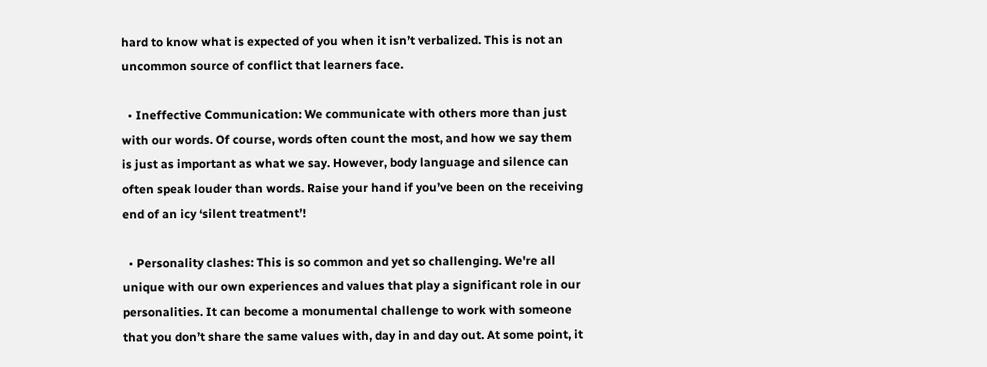hard to know what is expected of you when it isn’t verbalized. This is not an uncommon source of conflict that learners face.

  • Ineffective Communication: We communicate with others more than just with our words. Of course, words often count the most, and how we say them is just as important as what we say. However, body language and silence can often speak louder than words. Raise your hand if you’ve been on the receiving end of an icy ‘silent treatment’!

  • Personality clashes: This is so common and yet so challenging. We're all unique with our own experiences and values that play a significant role in our personalities. It can become a monumental challenge to work with someone that you don’t share the same values with, day in and day out. At some point, it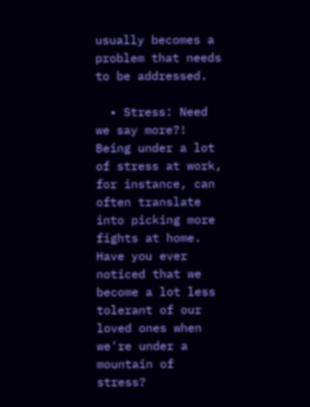usually becomes a problem that needs to be addressed.

  • Stress: Need we say more?! Being under a lot of stress at work, for instance, can often translate into picking more fights at home. Have you ever noticed that we become a lot less tolerant of our loved ones when we're under a mountain of stress?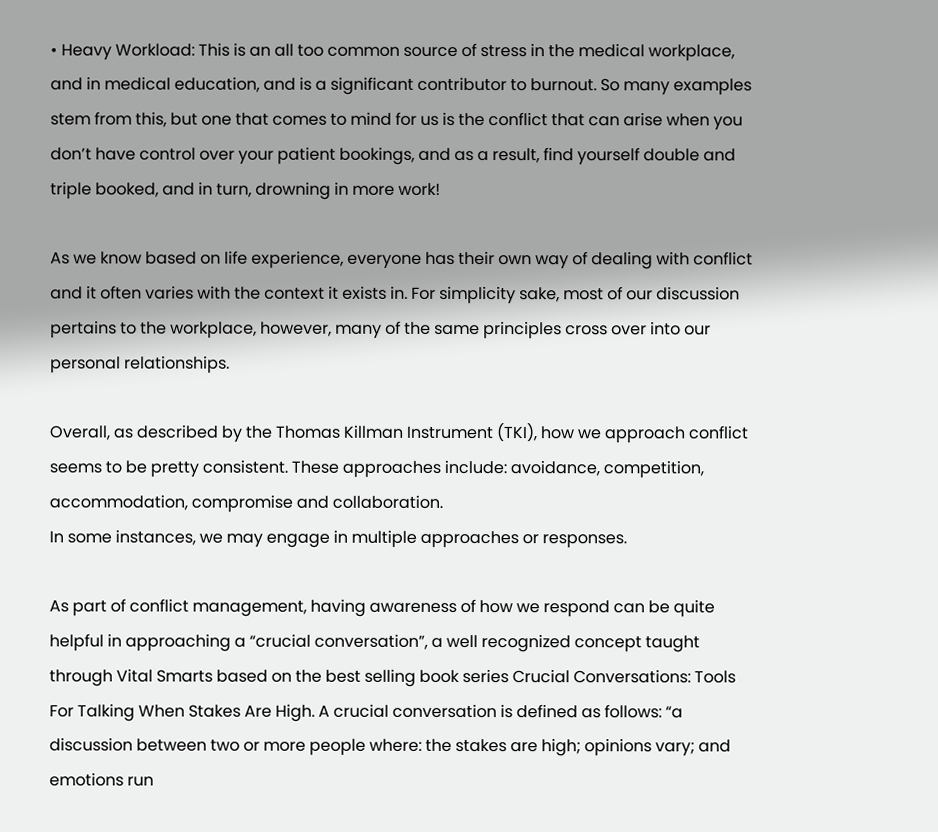• Heavy Workload: This is an all too common source of stress in the medical workplace, and in medical education, and is a significant contributor to burnout. So many examples stem from this, but one that comes to mind for us is the conflict that can arise when you don’t have control over your patient bookings, and as a result, find yourself double and triple booked, and in turn, drowning in more work!

As we know based on life experience, everyone has their own way of dealing with conflict and it often varies with the context it exists in. For simplicity sake, most of our discussion pertains to the workplace, however, many of the same principles cross over into our personal relationships.

Overall, as described by the Thomas Killman Instrument (TKI), how we approach conflict seems to be pretty consistent. These approaches include: avoidance, competition, accommodation, compromise and collaboration.
In some instances, we may engage in multiple approaches or responses.

As part of conflict management, having awareness of how we respond can be quite helpful in approaching a “crucial conversation”, a well recognized concept taught through Vital Smarts based on the best selling book series Crucial Conversations: Tools For Talking When Stakes Are High. A crucial conversation is defined as follows: “a discussion between two or more people where: the stakes are high; opinions vary; and emotions run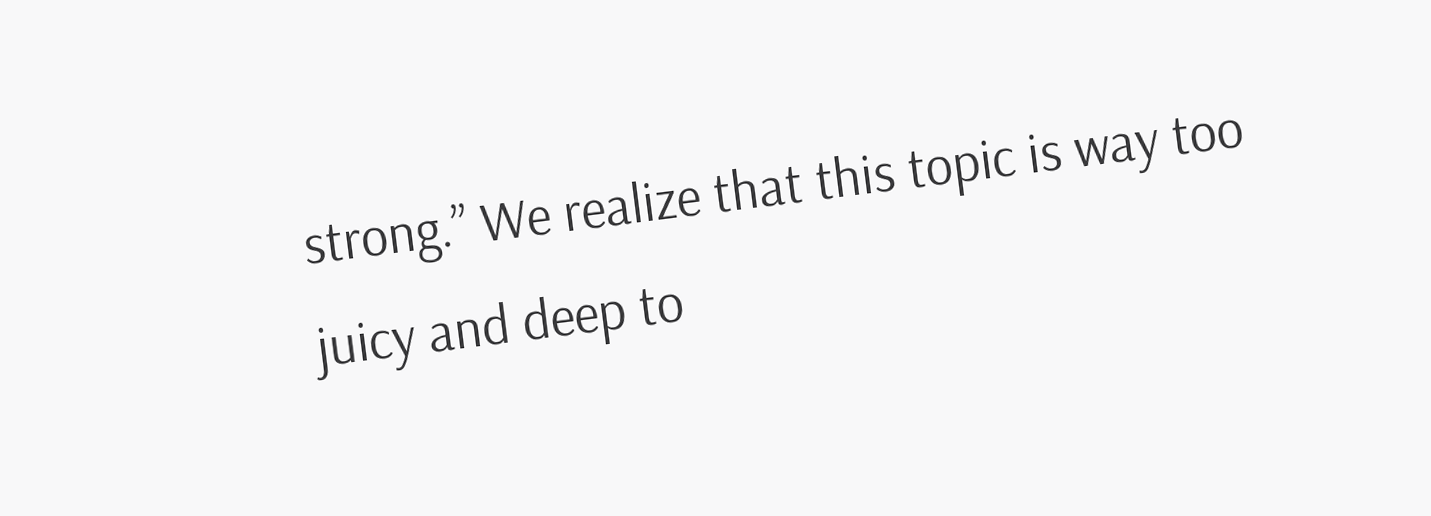strong.” We realize that this topic is way too juicy and deep to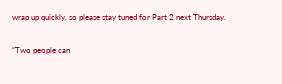wrap up quickly, so please stay tuned for Part 2 next Thursday.

“Two people can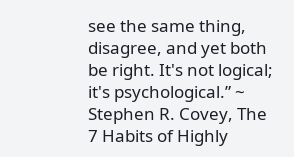see the same thing, disagree, and yet both be right. It's not logical; it's psychological.” ~ Stephen R. Covey, The 7 Habits of Highly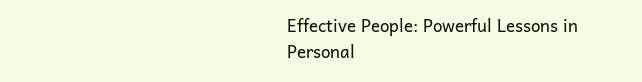Effective People: Powerful Lessons in Personal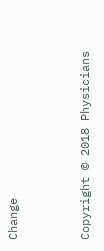Change


Copyright © 2018 Physicians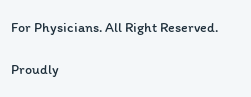For Physicians. All Right Reserved.

Proudly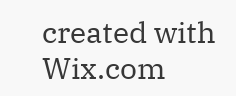created with Wix.com